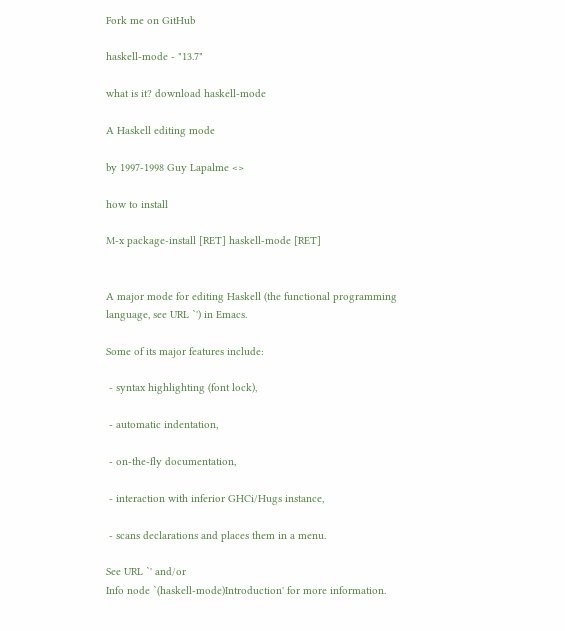Fork me on GitHub

haskell-mode - "13.7"

what is it? download haskell-mode

A Haskell editing mode

by 1997-1998 Guy Lapalme <>

how to install

M-x package-install [RET] haskell-mode [RET]


A major mode for editing Haskell (the functional programming
language, see URL `') in Emacs.

Some of its major features include:

 - syntax highlighting (font lock),

 - automatic indentation,

 - on-the-fly documentation,

 - interaction with inferior GHCi/Hugs instance,

 - scans declarations and places them in a menu.

See URL `' and/or
Info node `(haskell-mode)Introduction' for more information.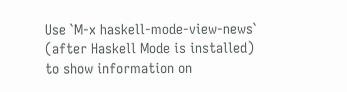Use `M-x haskell-mode-view-news` (after Haskell Mode is installed)
to show information on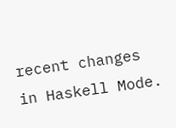recent changes in Haskell Mode.